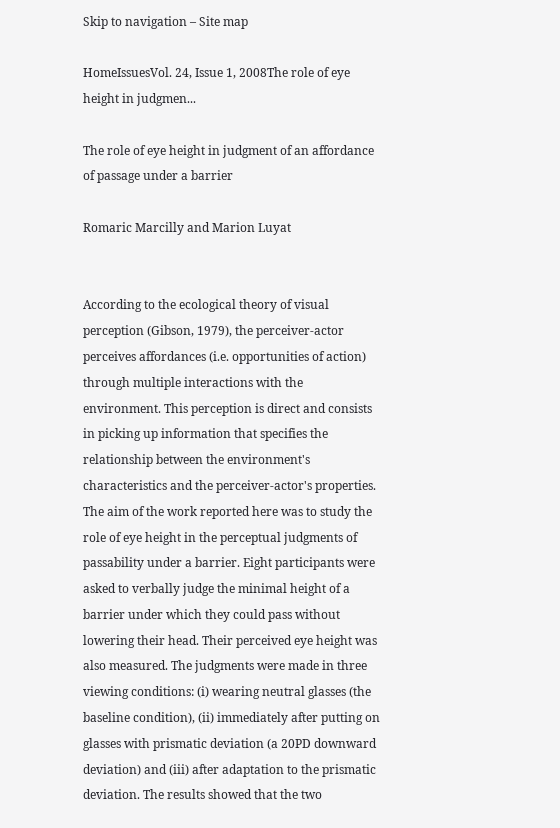Skip to navigation – Site map

HomeIssuesVol. 24, Issue 1, 2008The role of eye height in judgmen...

The role of eye height in judgment of an affordance of passage under a barrier

Romaric Marcilly and Marion Luyat


According to the ecological theory of visual perception (Gibson, 1979), the perceiver-actor perceives affordances (i.e. opportunities of action) through multiple interactions with the environment. This perception is direct and consists in picking up information that specifies the relationship between the environment's characteristics and the perceiver-actor's properties. The aim of the work reported here was to study the role of eye height in the perceptual judgments of passability under a barrier. Eight participants were asked to verbally judge the minimal height of a barrier under which they could pass without lowering their head. Their perceived eye height was also measured. The judgments were made in three viewing conditions: (i) wearing neutral glasses (the baseline condition), (ii) immediately after putting on glasses with prismatic deviation (a 20PD downward deviation) and (iii) after adaptation to the prismatic deviation. The results showed that the two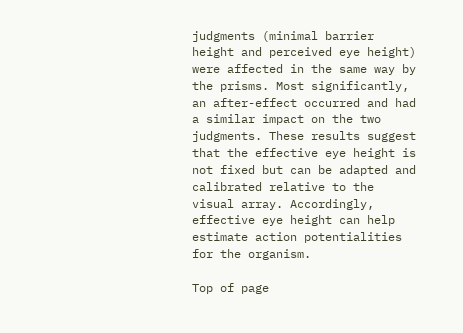judgments (minimal barrier height and perceived eye height) were affected in the same way by the prisms. Most significantly, an after-effect occurred and had a similar impact on the two judgments. These results suggest that the effective eye height is not fixed but can be adapted and calibrated relative to the visual array. Accordingly, effective eye height can help estimate action potentialities for the organism.

Top of page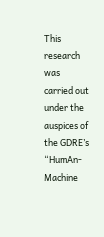This research was carried out under the auspices of the GDRE’s “HumAn-Machine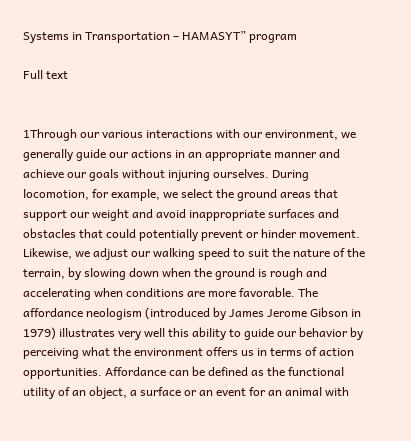Systems in Transportation – HAMASYT” program

Full text


1Through our various interactions with our environment, we generally guide our actions in an appropriate manner and achieve our goals without injuring ourselves. During locomotion, for example, we select the ground areas that support our weight and avoid inappropriate surfaces and obstacles that could potentially prevent or hinder movement. Likewise, we adjust our walking speed to suit the nature of the terrain, by slowing down when the ground is rough and accelerating when conditions are more favorable. The affordance neologism (introduced by James Jerome Gibson in 1979) illustrates very well this ability to guide our behavior by perceiving what the environment offers us in terms of action opportunities. Affordance can be defined as the functional utility of an object, a surface or an event for an animal with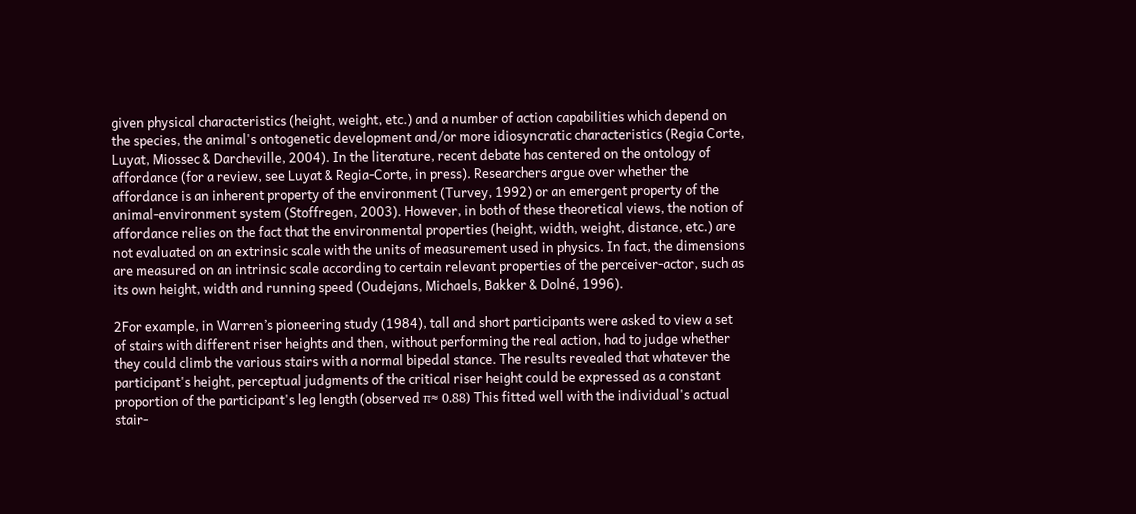given physical characteristics (height, weight, etc.) and a number of action capabilities which depend on the species, the animal's ontogenetic development and/or more idiosyncratic characteristics (Regia Corte, Luyat, Miossec & Darcheville, 2004). In the literature, recent debate has centered on the ontology of affordance (for a review, see Luyat & Regia-Corte, in press). Researchers argue over whether the affordance is an inherent property of the environment (Turvey, 1992) or an emergent property of the animal-environment system (Stoffregen, 2003). However, in both of these theoretical views, the notion of affordance relies on the fact that the environmental properties (height, width, weight, distance, etc.) are not evaluated on an extrinsic scale with the units of measurement used in physics. In fact, the dimensions are measured on an intrinsic scale according to certain relevant properties of the perceiver-actor, such as its own height, width and running speed (Oudejans, Michaels, Bakker & Dolné, 1996).

2For example, in Warren’s pioneering study (1984), tall and short participants were asked to view a set of stairs with different riser heights and then, without performing the real action, had to judge whether they could climb the various stairs with a normal bipedal stance. The results revealed that whatever the participant's height, perceptual judgments of the critical riser height could be expressed as a constant proportion of the participant's leg length (observed π≈ 0.88) This fitted well with the individual's actual stair-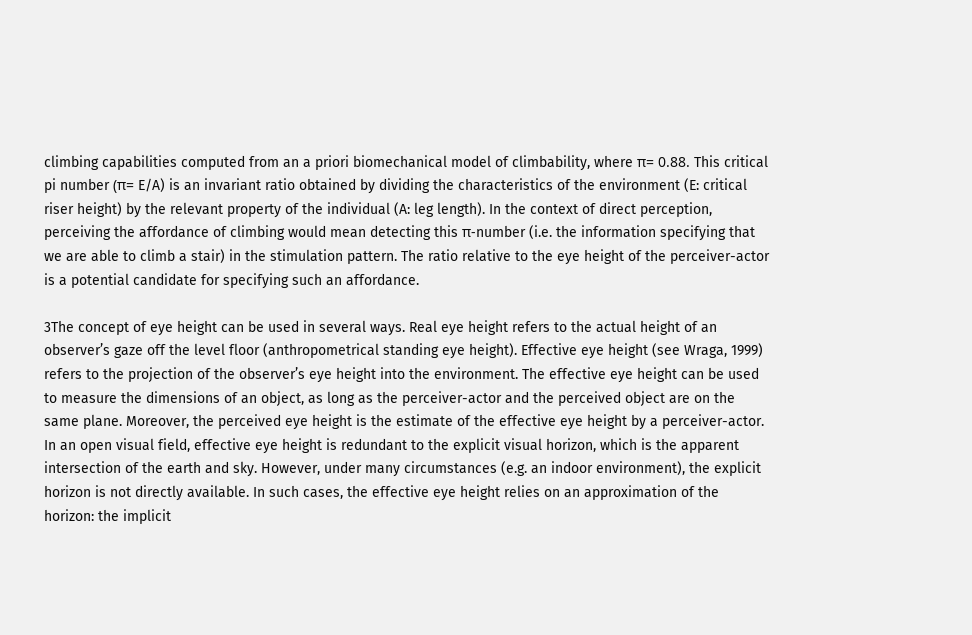climbing capabilities computed from an a priori biomechanical model of climbability, where π= 0.88. This critical pi number (π= E/A) is an invariant ratio obtained by dividing the characteristics of the environment (E: critical riser height) by the relevant property of the individual (A: leg length). In the context of direct perception, perceiving the affordance of climbing would mean detecting this π-number (i.e. the information specifying that we are able to climb a stair) in the stimulation pattern. The ratio relative to the eye height of the perceiver-actor is a potential candidate for specifying such an affordance.

3The concept of eye height can be used in several ways. Real eye height refers to the actual height of an observer’s gaze off the level floor (anthropometrical standing eye height). Effective eye height (see Wraga, 1999) refers to the projection of the observer’s eye height into the environment. The effective eye height can be used to measure the dimensions of an object, as long as the perceiver-actor and the perceived object are on the same plane. Moreover, the perceived eye height is the estimate of the effective eye height by a perceiver-actor. In an open visual field, effective eye height is redundant to the explicit visual horizon, which is the apparent intersection of the earth and sky. However, under many circumstances (e.g. an indoor environment), the explicit horizon is not directly available. In such cases, the effective eye height relies on an approximation of the horizon: the implicit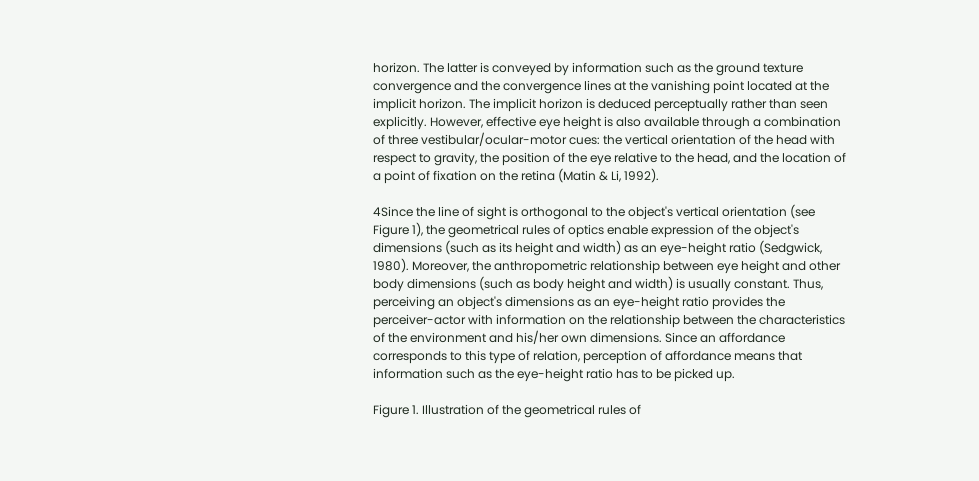horizon. The latter is conveyed by information such as the ground texture convergence and the convergence lines at the vanishing point located at the implicit horizon. The implicit horizon is deduced perceptually rather than seen explicitly. However, effective eye height is also available through a combination of three vestibular/ocular-motor cues: the vertical orientation of the head with respect to gravity, the position of the eye relative to the head, and the location of a point of fixation on the retina (Matin & Li, 1992).

4Since the line of sight is orthogonal to the object's vertical orientation (see Figure 1), the geometrical rules of optics enable expression of the object's dimensions (such as its height and width) as an eye-height ratio (Sedgwick, 1980). Moreover, the anthropometric relationship between eye height and other body dimensions (such as body height and width) is usually constant. Thus, perceiving an object's dimensions as an eye-height ratio provides the perceiver-actor with information on the relationship between the characteristics of the environment and his/her own dimensions. Since an affordance corresponds to this type of relation, perception of affordance means that information such as the eye-height ratio has to be picked up.

Figure 1. Illustration of the geometrical rules of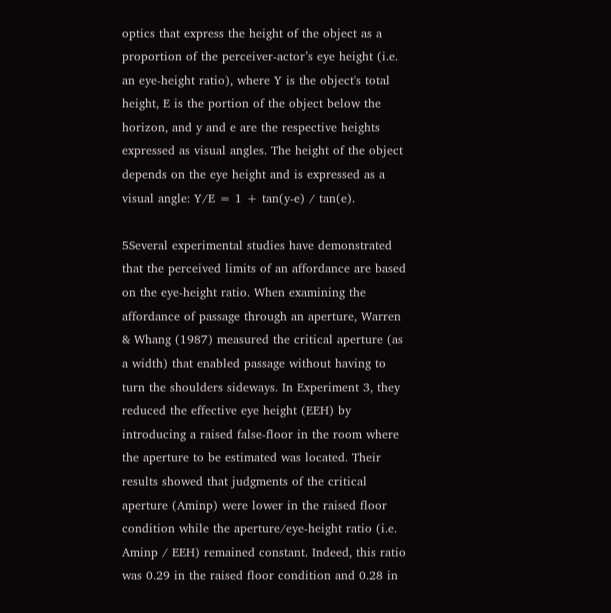optics that express the height of the object as a proportion of the perceiver-actor’s eye height (i.e. an eye-height ratio), where Y is the object's total height, E is the portion of the object below the horizon, and y and e are the respective heights expressed as visual angles. The height of the object depends on the eye height and is expressed as a visual angle: Y/E = 1 + tan(y-e) / tan(e).

5Several experimental studies have demonstrated that the perceived limits of an affordance are based on the eye-height ratio. When examining the affordance of passage through an aperture, Warren & Whang (1987) measured the critical aperture (as a width) that enabled passage without having to turn the shoulders sideways. In Experiment 3, they reduced the effective eye height (EEH) by introducing a raised false-floor in the room where the aperture to be estimated was located. Their results showed that judgments of the critical aperture (Aminp) were lower in the raised floor condition while the aperture/eye-height ratio (i.e. Aminp / EEH) remained constant. Indeed, this ratio was 0.29 in the raised floor condition and 0.28 in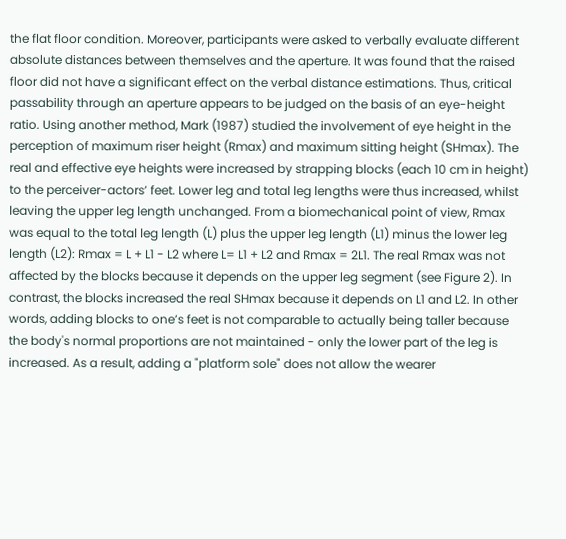the flat floor condition. Moreover, participants were asked to verbally evaluate different absolute distances between themselves and the aperture. It was found that the raised floor did not have a significant effect on the verbal distance estimations. Thus, critical passability through an aperture appears to be judged on the basis of an eye-height ratio. Using another method, Mark (1987) studied the involvement of eye height in the perception of maximum riser height (Rmax) and maximum sitting height (SHmax). The real and effective eye heights were increased by strapping blocks (each 10 cm in height) to the perceiver-actors’ feet. Lower leg and total leg lengths were thus increased, whilst leaving the upper leg length unchanged. From a biomechanical point of view, Rmax was equal to the total leg length (L) plus the upper leg length (L1) minus the lower leg length (L2): Rmax = L + L1 - L2 where L= L1 + L2 and Rmax = 2L1. The real Rmax was not affected by the blocks because it depends on the upper leg segment (see Figure 2). In contrast, the blocks increased the real SHmax because it depends on L1 and L2. In other words, adding blocks to one’s feet is not comparable to actually being taller because the body's normal proportions are not maintained - only the lower part of the leg is increased. As a result, adding a "platform sole" does not allow the wearer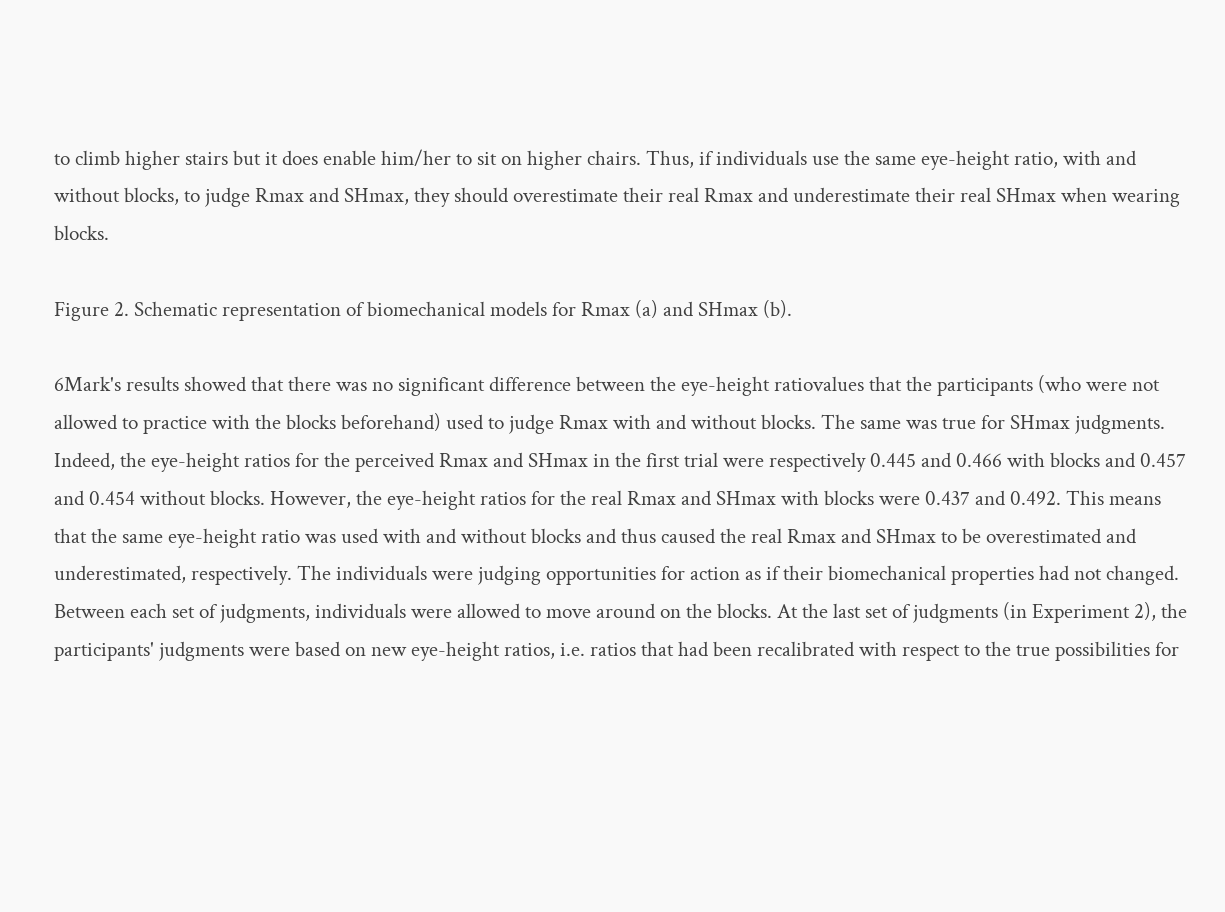to climb higher stairs but it does enable him/her to sit on higher chairs. Thus, if individuals use the same eye-height ratio, with and without blocks, to judge Rmax and SHmax, they should overestimate their real Rmax and underestimate their real SHmax when wearing blocks.

Figure 2. Schematic representation of biomechanical models for Rmax (a) and SHmax (b).

6Mark's results showed that there was no significant difference between the eye-height ratiovalues that the participants (who were not allowed to practice with the blocks beforehand) used to judge Rmax with and without blocks. The same was true for SHmax judgments. Indeed, the eye-height ratios for the perceived Rmax and SHmax in the first trial were respectively 0.445 and 0.466 with blocks and 0.457 and 0.454 without blocks. However, the eye-height ratios for the real Rmax and SHmax with blocks were 0.437 and 0.492. This means that the same eye-height ratio was used with and without blocks and thus caused the real Rmax and SHmax to be overestimated and underestimated, respectively. The individuals were judging opportunities for action as if their biomechanical properties had not changed. Between each set of judgments, individuals were allowed to move around on the blocks. At the last set of judgments (in Experiment 2), the participants' judgments were based on new eye-height ratios, i.e. ratios that had been recalibrated with respect to the true possibilities for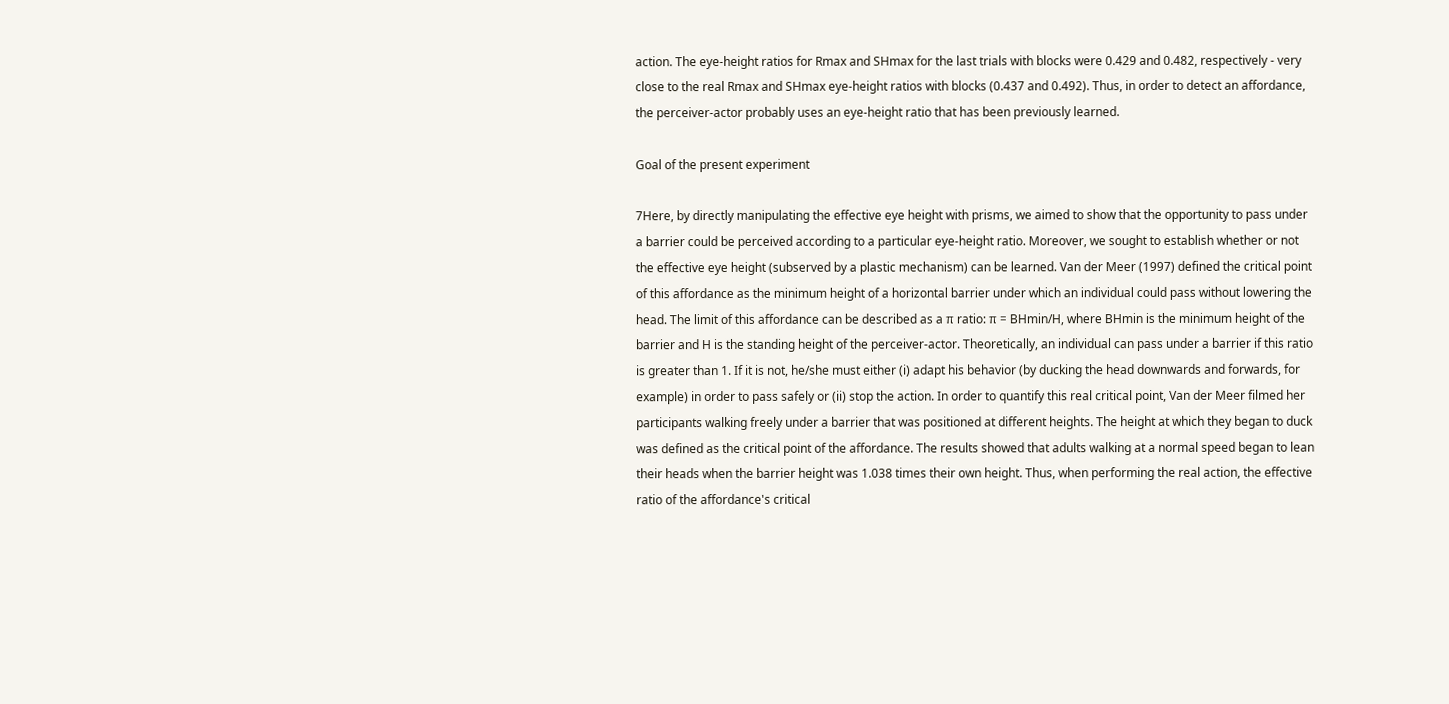action. The eye-height ratios for Rmax and SHmax for the last trials with blocks were 0.429 and 0.482, respectively - very close to the real Rmax and SHmax eye-height ratios with blocks (0.437 and 0.492). Thus, in order to detect an affordance, the perceiver-actor probably uses an eye-height ratio that has been previously learned.

Goal of the present experiment

7Here, by directly manipulating the effective eye height with prisms, we aimed to show that the opportunity to pass under a barrier could be perceived according to a particular eye-height ratio. Moreover, we sought to establish whether or not the effective eye height (subserved by a plastic mechanism) can be learned. Van der Meer (1997) defined the critical point of this affordance as the minimum height of a horizontal barrier under which an individual could pass without lowering the head. The limit of this affordance can be described as a π ratio: π = BHmin/H, where BHmin is the minimum height of the barrier and H is the standing height of the perceiver-actor. Theoretically, an individual can pass under a barrier if this ratio is greater than 1. If it is not, he/she must either (i) adapt his behavior (by ducking the head downwards and forwards, for example) in order to pass safely or (ii) stop the action. In order to quantify this real critical point, Van der Meer filmed her participants walking freely under a barrier that was positioned at different heights. The height at which they began to duck was defined as the critical point of the affordance. The results showed that adults walking at a normal speed began to lean their heads when the barrier height was 1.038 times their own height. Thus, when performing the real action, the effective ratio of the affordance's critical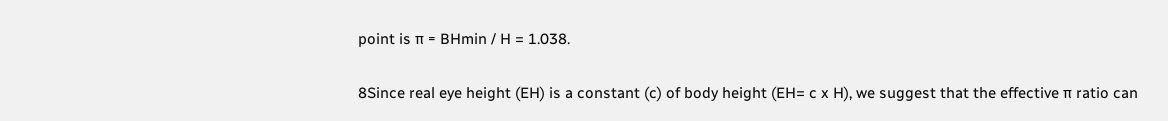point is π = BHmin / H = 1.038.

8Since real eye height (EH) is a constant (c) of body height (EH= c x H), we suggest that the effective π ratio can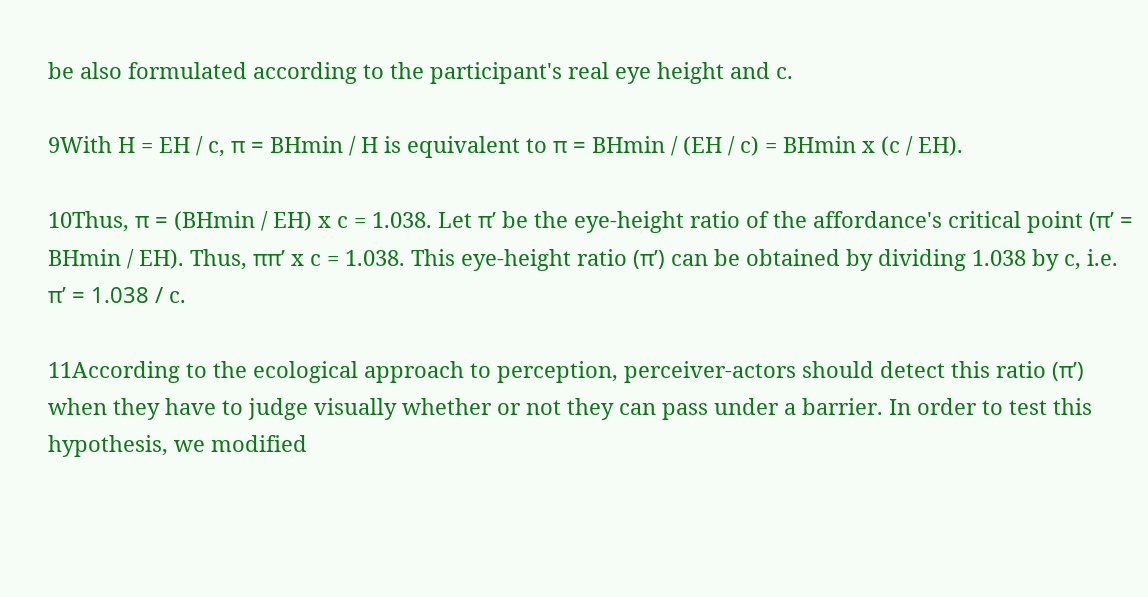be also formulated according to the participant's real eye height and c.

9With H = EH / c, π = BHmin / H is equivalent to π = BHmin / (EH / c) = BHmin x (c / EH).

10Thus, π = (BHmin / EH) x c = 1.038. Let π’ be the eye-height ratio of the affordance's critical point (π’ = BHmin / EH). Thus, ππ’ x c = 1.038. This eye-height ratio (π’) can be obtained by dividing 1.038 by c, i.e. π’ = 1.038 / c.

11According to the ecological approach to perception, perceiver-actors should detect this ratio (π’) when they have to judge visually whether or not they can pass under a barrier. In order to test this hypothesis, we modified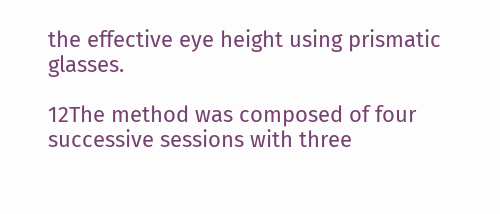the effective eye height using prismatic glasses.

12The method was composed of four successive sessions with three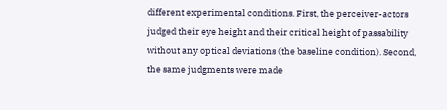different experimental conditions. First, the perceiver-actors judged their eye height and their critical height of passability without any optical deviations (the baseline condition). Second, the same judgments were made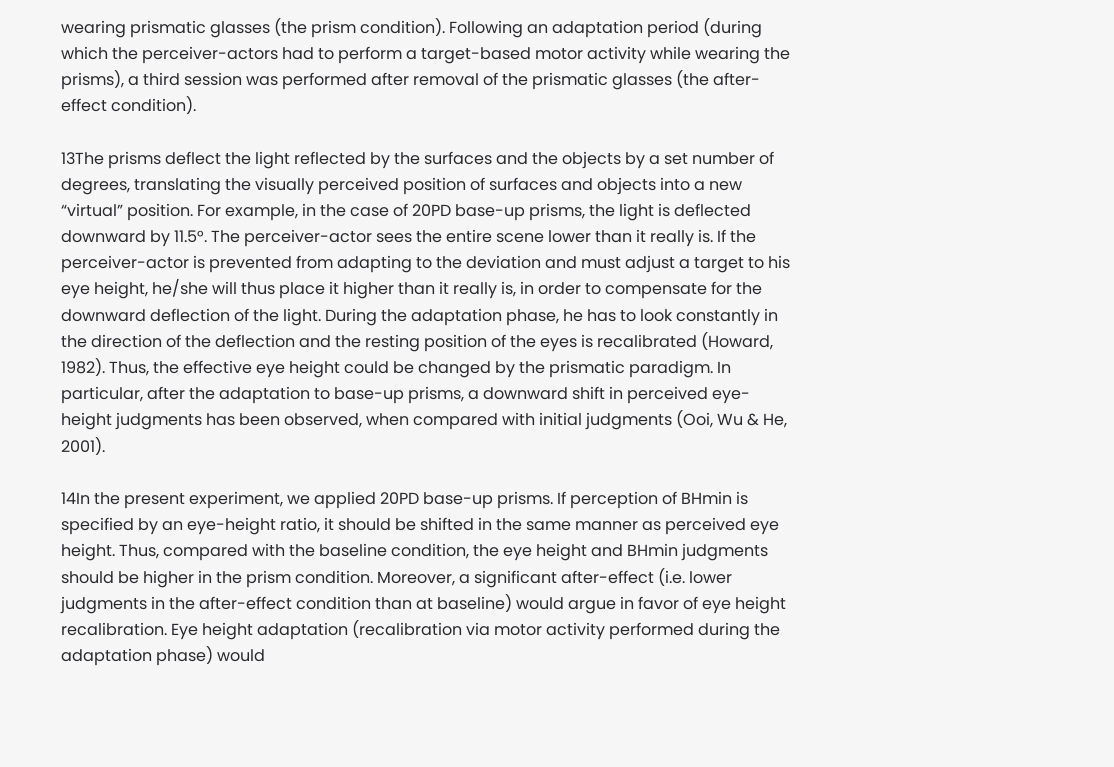wearing prismatic glasses (the prism condition). Following an adaptation period (during which the perceiver-actors had to perform a target-based motor activity while wearing the prisms), a third session was performed after removal of the prismatic glasses (the after-effect condition).

13The prisms deflect the light reflected by the surfaces and the objects by a set number of degrees, translating the visually perceived position of surfaces and objects into a new “virtual” position. For example, in the case of 20PD base-up prisms, the light is deflected downward by 11.5°. The perceiver-actor sees the entire scene lower than it really is. If the perceiver-actor is prevented from adapting to the deviation and must adjust a target to his eye height, he/she will thus place it higher than it really is, in order to compensate for the downward deflection of the light. During the adaptation phase, he has to look constantly in the direction of the deflection and the resting position of the eyes is recalibrated (Howard, 1982). Thus, the effective eye height could be changed by the prismatic paradigm. In particular, after the adaptation to base-up prisms, a downward shift in perceived eye-height judgments has been observed, when compared with initial judgments (Ooi, Wu & He, 2001).

14In the present experiment, we applied 20PD base-up prisms. If perception of BHmin is specified by an eye-height ratio, it should be shifted in the same manner as perceived eye height. Thus, compared with the baseline condition, the eye height and BHmin judgments should be higher in the prism condition. Moreover, a significant after-effect (i.e. lower judgments in the after-effect condition than at baseline) would argue in favor of eye height recalibration. Eye height adaptation (recalibration via motor activity performed during the adaptation phase) would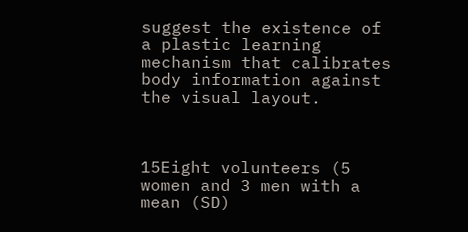suggest the existence of a plastic learning mechanism that calibrates body information against the visual layout.



15Eight volunteers (5 women and 3 men with a mean (SD)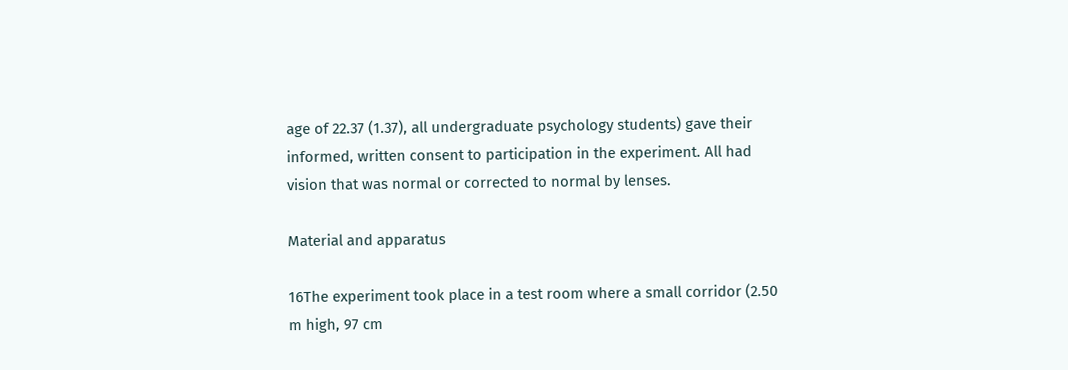age of 22.37 (1.37), all undergraduate psychology students) gave their informed, written consent to participation in the experiment. All had vision that was normal or corrected to normal by lenses.

Material and apparatus

16The experiment took place in a test room where a small corridor (2.50 m high, 97 cm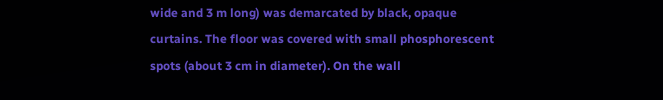wide and 3 m long) was demarcated by black, opaque curtains. The floor was covered with small phosphorescent spots (about 3 cm in diameter). On the wall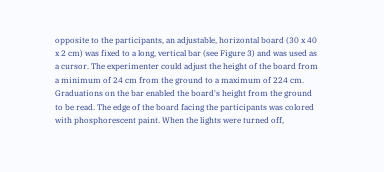opposite to the participants, an adjustable, horizontal board (30 x 40 x 2 cm) was fixed to a long, vertical bar (see Figure 3) and was used as a cursor. The experimenter could adjust the height of the board from a minimum of 24 cm from the ground to a maximum of 224 cm. Graduations on the bar enabled the board's height from the ground to be read. The edge of the board facing the participants was colored with phosphorescent paint. When the lights were turned off,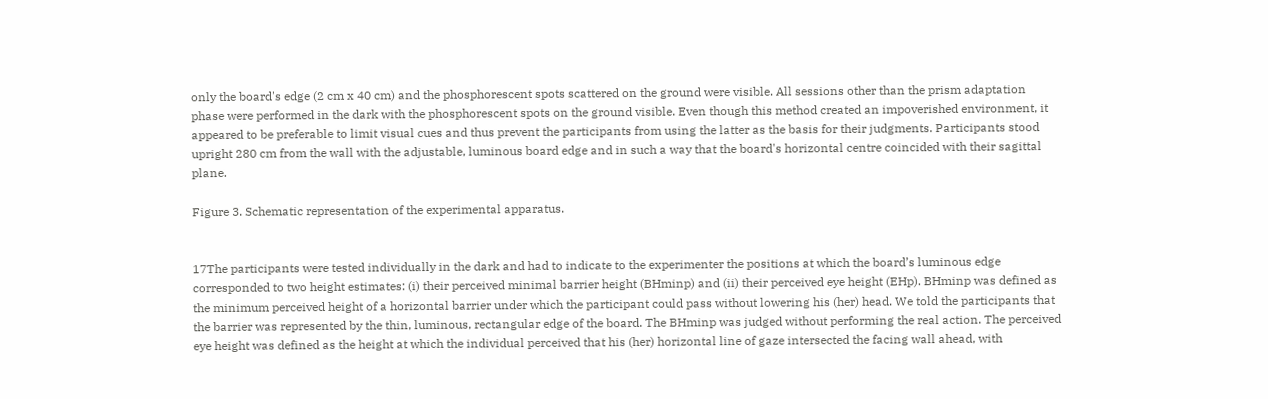only the board's edge (2 cm x 40 cm) and the phosphorescent spots scattered on the ground were visible. All sessions other than the prism adaptation phase were performed in the dark with the phosphorescent spots on the ground visible. Even though this method created an impoverished environment, it appeared to be preferable to limit visual cues and thus prevent the participants from using the latter as the basis for their judgments. Participants stood upright 280 cm from the wall with the adjustable, luminous board edge and in such a way that the board's horizontal centre coincided with their sagittal plane.

Figure 3. Schematic representation of the experimental apparatus.


17The participants were tested individually in the dark and had to indicate to the experimenter the positions at which the board’s luminous edge corresponded to two height estimates: (i) their perceived minimal barrier height (BHminp) and (ii) their perceived eye height (EHp). BHminp was defined as the minimum perceived height of a horizontal barrier under which the participant could pass without lowering his (her) head. We told the participants that the barrier was represented by the thin, luminous, rectangular edge of the board. The BHminp was judged without performing the real action. The perceived eye height was defined as the height at which the individual perceived that his (her) horizontal line of gaze intersected the facing wall ahead, with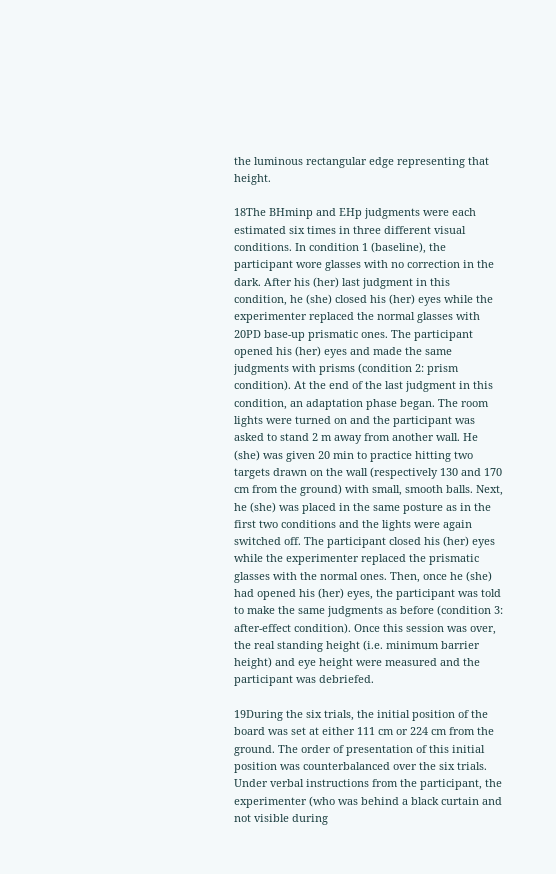the luminous rectangular edge representing that height.

18The BHminp and EHp judgments were each estimated six times in three different visual conditions. In condition 1 (baseline), the participant wore glasses with no correction in the dark. After his (her) last judgment in this condition, he (she) closed his (her) eyes while the experimenter replaced the normal glasses with 20PD base-up prismatic ones. The participant opened his (her) eyes and made the same judgments with prisms (condition 2: prism condition). At the end of the last judgment in this condition, an adaptation phase began. The room lights were turned on and the participant was asked to stand 2 m away from another wall. He (she) was given 20 min to practice hitting two targets drawn on the wall (respectively 130 and 170 cm from the ground) with small, smooth balls. Next, he (she) was placed in the same posture as in the first two conditions and the lights were again switched off. The participant closed his (her) eyes while the experimenter replaced the prismatic glasses with the normal ones. Then, once he (she) had opened his (her) eyes, the participant was told to make the same judgments as before (condition 3: after-effect condition). Once this session was over, the real standing height (i.e. minimum barrier height) and eye height were measured and the participant was debriefed.

19During the six trials, the initial position of the board was set at either 111 cm or 224 cm from the ground. The order of presentation of this initial position was counterbalanced over the six trials. Under verbal instructions from the participant, the experimenter (who was behind a black curtain and not visible during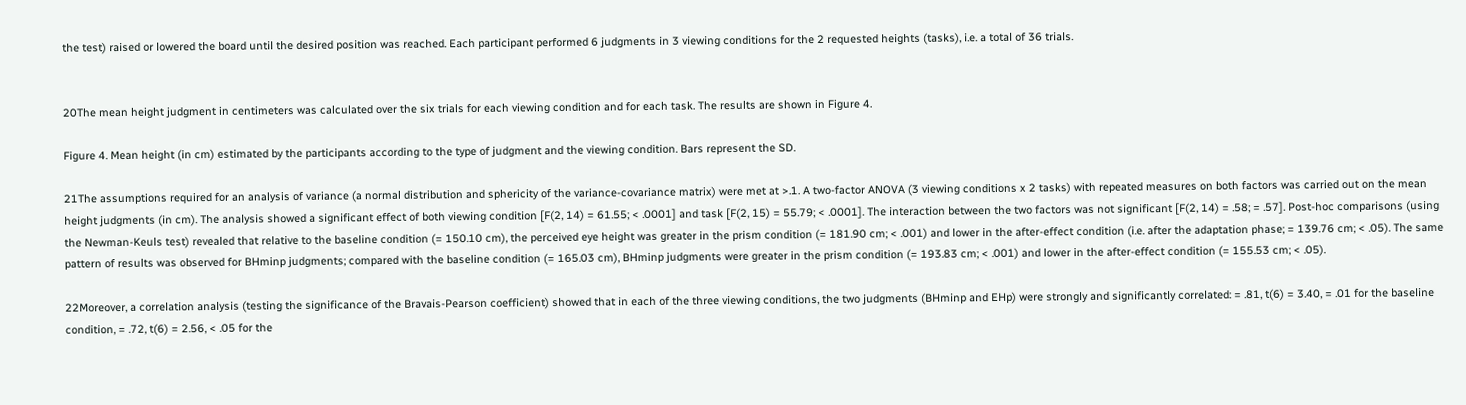the test) raised or lowered the board until the desired position was reached. Each participant performed 6 judgments in 3 viewing conditions for the 2 requested heights (tasks), i.e. a total of 36 trials.


20The mean height judgment in centimeters was calculated over the six trials for each viewing condition and for each task. The results are shown in Figure 4.

Figure 4. Mean height (in cm) estimated by the participants according to the type of judgment and the viewing condition. Bars represent the SD.

21The assumptions required for an analysis of variance (a normal distribution and sphericity of the variance-covariance matrix) were met at >.1. A two-factor ANOVA (3 viewing conditions x 2 tasks) with repeated measures on both factors was carried out on the mean height judgments (in cm). The analysis showed a significant effect of both viewing condition [F(2, 14) = 61.55; < .0001] and task [F(2, 15) = 55.79; < .0001]. The interaction between the two factors was not significant [F(2, 14) = .58; = .57]. Post-hoc comparisons (using the Newman-Keuls test) revealed that relative to the baseline condition (= 150.10 cm), the perceived eye height was greater in the prism condition (= 181.90 cm; < .001) and lower in the after-effect condition (i.e. after the adaptation phase; = 139.76 cm; < .05). The same pattern of results was observed for BHminp judgments; compared with the baseline condition (= 165.03 cm), BHminp judgments were greater in the prism condition (= 193.83 cm; < .001) and lower in the after-effect condition (= 155.53 cm; < .05).

22Moreover, a correlation analysis (testing the significance of the Bravais-Pearson coefficient) showed that in each of the three viewing conditions, the two judgments (BHminp and EHp) were strongly and significantly correlated: = .81, t(6) = 3.40, = .01 for the baseline condition, = .72, t(6) = 2.56, < .05 for the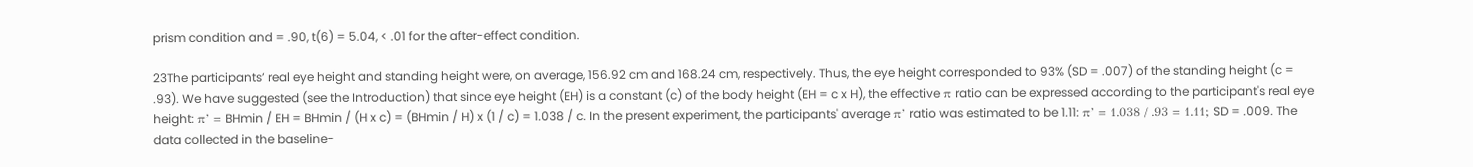prism condition and = .90, t(6) = 5.04, < .01 for the after-effect condition.

23The participants’ real eye height and standing height were, on average, 156.92 cm and 168.24 cm, respectively. Thus, the eye height corresponded to 93% (SD = .007) of the standing height (c = .93). We have suggested (see the Introduction) that since eye height (EH) is a constant (c) of the body height (EH = c x H), the effective π ratio can be expressed according to the participant's real eye height: π’ = BHmin / EH = BHmin / (H x c) = (BHmin / H) x (1 / c) = 1.038 / c. In the present experiment, the participants' average π’ ratio was estimated to be 1.11: π’ = 1.038 / .93 = 1.11; SD = .009. The data collected in the baseline-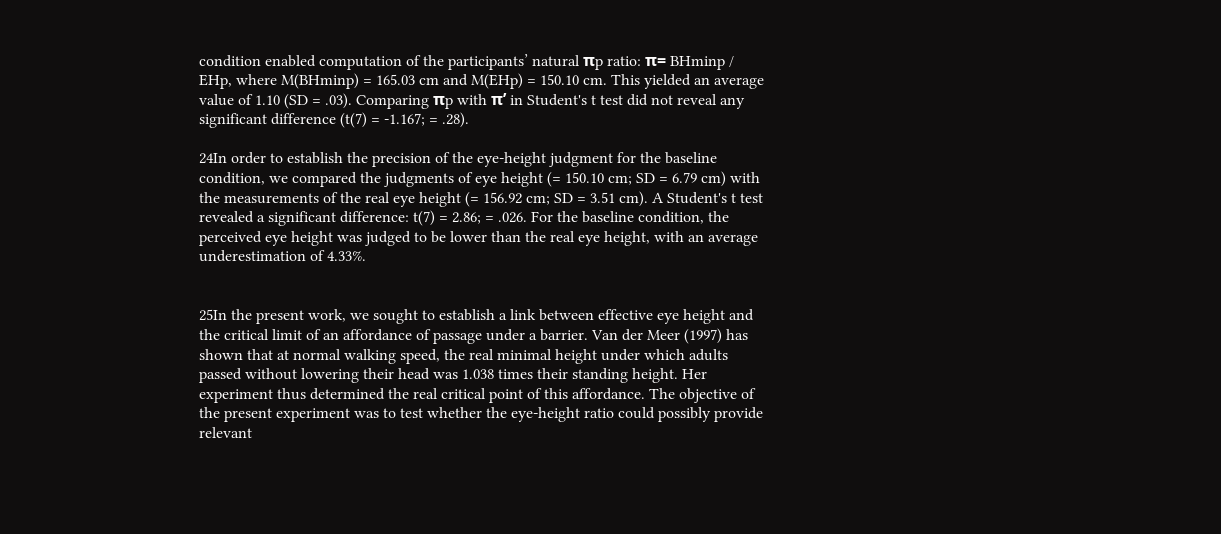condition enabled computation of the participants’ natural πp ratio: π= BHminp / EHp, where M(BHminp) = 165.03 cm and M(EHp) = 150.10 cm. This yielded an average value of 1.10 (SD = .03). Comparing πp with π’ in Student's t test did not reveal any significant difference (t(7) = -1.167; = .28).

24In order to establish the precision of the eye-height judgment for the baseline condition, we compared the judgments of eye height (= 150.10 cm; SD = 6.79 cm) with the measurements of the real eye height (= 156.92 cm; SD = 3.51 cm). A Student's t test revealed a significant difference: t(7) = 2.86; = .026. For the baseline condition, the perceived eye height was judged to be lower than the real eye height, with an average underestimation of 4.33%.


25In the present work, we sought to establish a link between effective eye height and the critical limit of an affordance of passage under a barrier. Van der Meer (1997) has shown that at normal walking speed, the real minimal height under which adults passed without lowering their head was 1.038 times their standing height. Her experiment thus determined the real critical point of this affordance. The objective of the present experiment was to test whether the eye-height ratio could possibly provide relevant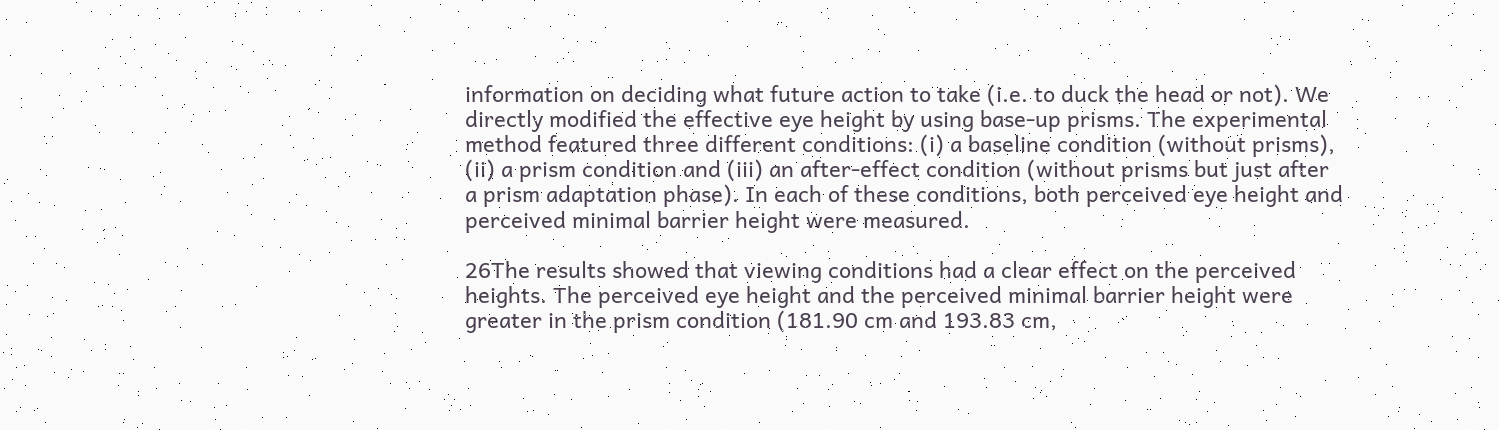information on deciding what future action to take (i.e. to duck the head or not). We directly modified the effective eye height by using base-up prisms. The experimental method featured three different conditions: (i) a baseline condition (without prisms), (ii) a prism condition and (iii) an after-effect condition (without prisms but just after a prism adaptation phase). In each of these conditions, both perceived eye height and perceived minimal barrier height were measured.

26The results showed that viewing conditions had a clear effect on the perceived heights. The perceived eye height and the perceived minimal barrier height were greater in the prism condition (181.90 cm and 193.83 cm,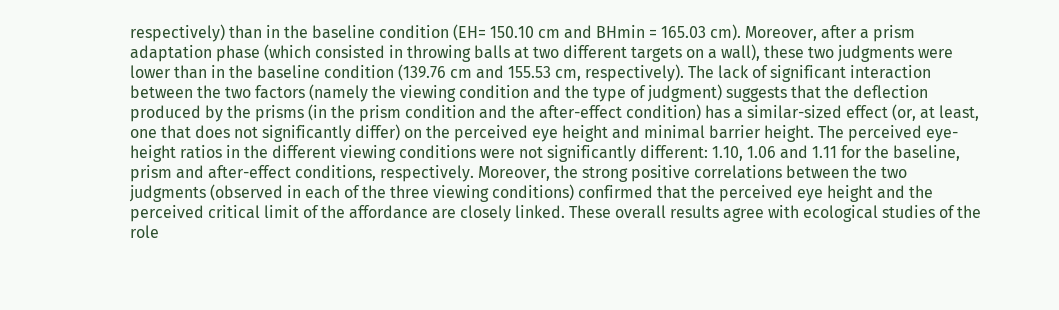respectively) than in the baseline condition (EH= 150.10 cm and BHmin = 165.03 cm). Moreover, after a prism adaptation phase (which consisted in throwing balls at two different targets on a wall), these two judgments were lower than in the baseline condition (139.76 cm and 155.53 cm, respectively). The lack of significant interaction between the two factors (namely the viewing condition and the type of judgment) suggests that the deflection produced by the prisms (in the prism condition and the after-effect condition) has a similar-sized effect (or, at least, one that does not significantly differ) on the perceived eye height and minimal barrier height. The perceived eye-height ratios in the different viewing conditions were not significantly different: 1.10, 1.06 and 1.11 for the baseline, prism and after-effect conditions, respectively. Moreover, the strong positive correlations between the two judgments (observed in each of the three viewing conditions) confirmed that the perceived eye height and the perceived critical limit of the affordance are closely linked. These overall results agree with ecological studies of the role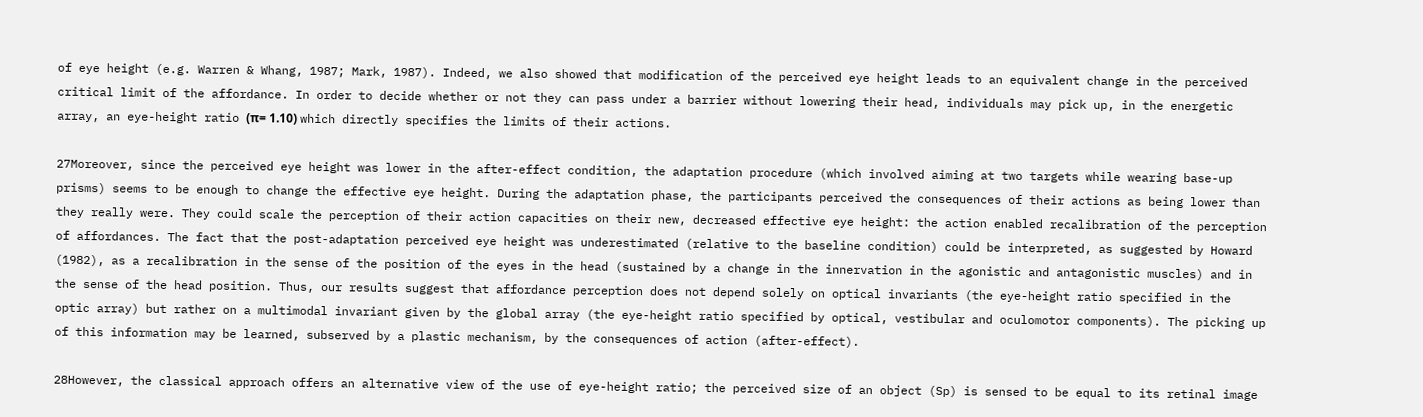of eye height (e.g. Warren & Whang, 1987; Mark, 1987). Indeed, we also showed that modification of the perceived eye height leads to an equivalent change in the perceived critical limit of the affordance. In order to decide whether or not they can pass under a barrier without lowering their head, individuals may pick up, in the energetic array, an eye-height ratio (π= 1.10) which directly specifies the limits of their actions.

27Moreover, since the perceived eye height was lower in the after-effect condition, the adaptation procedure (which involved aiming at two targets while wearing base-up prisms) seems to be enough to change the effective eye height. During the adaptation phase, the participants perceived the consequences of their actions as being lower than they really were. They could scale the perception of their action capacities on their new, decreased effective eye height: the action enabled recalibration of the perception of affordances. The fact that the post-adaptation perceived eye height was underestimated (relative to the baseline condition) could be interpreted, as suggested by Howard (1982), as a recalibration in the sense of the position of the eyes in the head (sustained by a change in the innervation in the agonistic and antagonistic muscles) and in the sense of the head position. Thus, our results suggest that affordance perception does not depend solely on optical invariants (the eye-height ratio specified in the optic array) but rather on a multimodal invariant given by the global array (the eye-height ratio specified by optical, vestibular and oculomotor components). The picking up of this information may be learned, subserved by a plastic mechanism, by the consequences of action (after-effect).

28However, the classical approach offers an alternative view of the use of eye-height ratio; the perceived size of an object (Sp) is sensed to be equal to its retinal image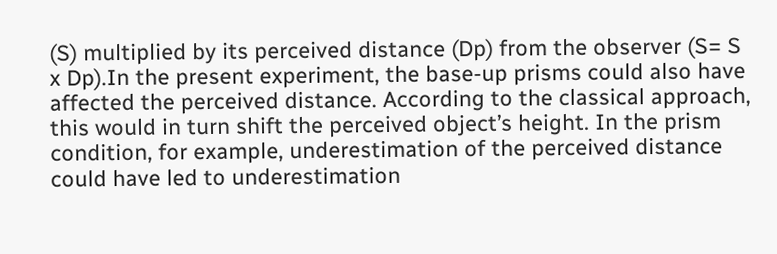(S) multiplied by its perceived distance (Dp) from the observer (S= S x Dp).In the present experiment, the base-up prisms could also have affected the perceived distance. According to the classical approach, this would in turn shift the perceived object’s height. In the prism condition, for example, underestimation of the perceived distance could have led to underestimation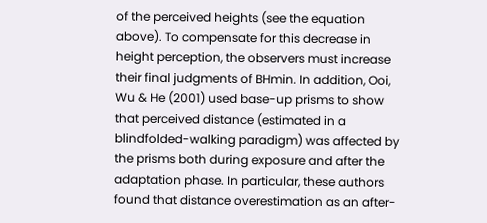of the perceived heights (see the equation above). To compensate for this decrease in height perception, the observers must increase their final judgments of BHmin. In addition, Ooi, Wu & He (2001) used base-up prisms to show that perceived distance (estimated in a blindfolded-walking paradigm) was affected by the prisms both during exposure and after the adaptation phase. In particular, these authors found that distance overestimation as an after-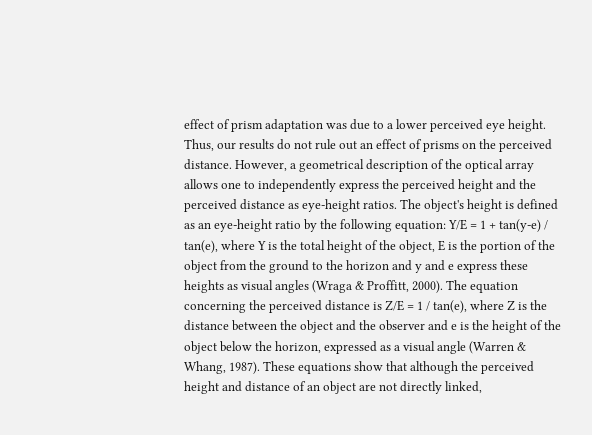effect of prism adaptation was due to a lower perceived eye height. Thus, our results do not rule out an effect of prisms on the perceived distance. However, a geometrical description of the optical array allows one to independently express the perceived height and the perceived distance as eye-height ratios. The object's height is defined as an eye-height ratio by the following equation: Y/E = 1 + tan(y-e) / tan(e), where Y is the total height of the object, E is the portion of the object from the ground to the horizon and y and e express these heights as visual angles (Wraga & Proffitt, 2000). The equation concerning the perceived distance is Z/E = 1 / tan(e), where Z is the distance between the object and the observer and e is the height of the object below the horizon, expressed as a visual angle (Warren & Whang, 1987). These equations show that although the perceived height and distance of an object are not directly linked,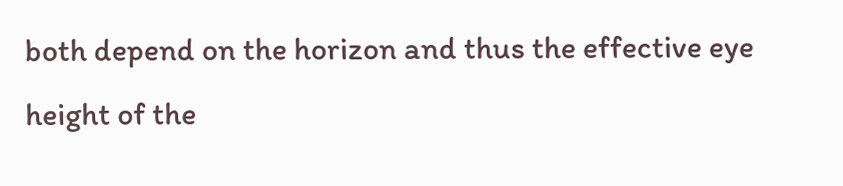both depend on the horizon and thus the effective eye height of the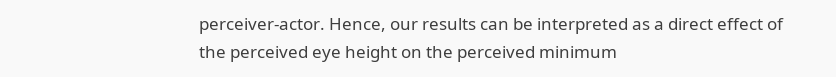perceiver-actor. Hence, our results can be interpreted as a direct effect of the perceived eye height on the perceived minimum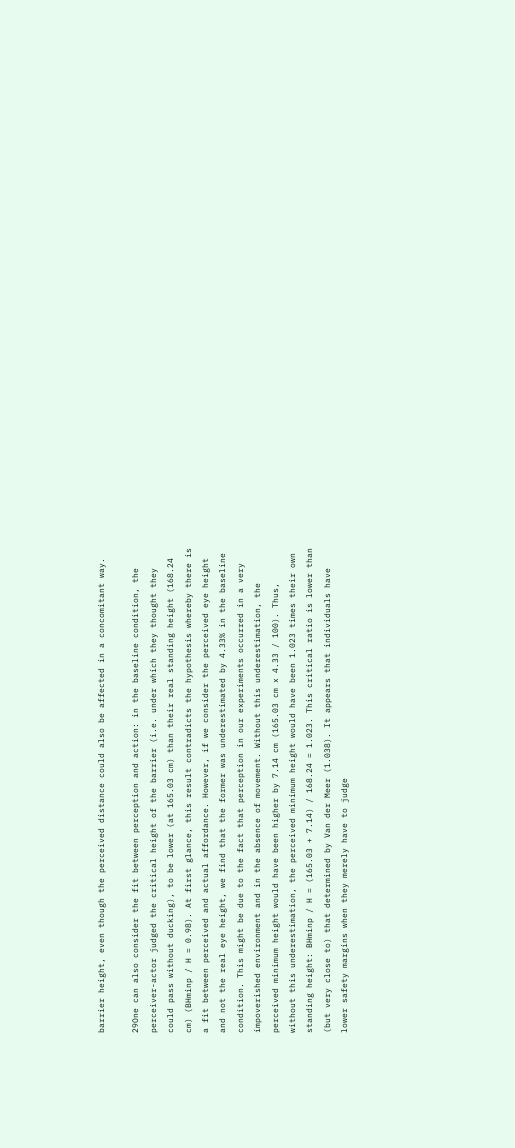barrier height, even though the perceived distance could also be affected in a concomitant way.

29One can also consider the fit between perception and action: in the baseline condition, the perceiver-actor judged the critical height of the barrier (i.e. under which they thought they could pass without ducking), to be lower (at 165.03 cm) than their real standing height (168.24 cm) (BHminp / H = 0.98). At first glance, this result contradicts the hypothesis whereby there is a fit between perceived and actual affordance. However, if we consider the perceived eye height and not the real eye height, we find that the former was underestimated by 4.33% in the baseline condition. This might be due to the fact that perception in our experiments occurred in a very impoverished environment and in the absence of movement. Without this underestimation, the perceived minimum height would have been higher by 7.14 cm (165.03 cm x 4.33 / 100). Thus, without this underestimation, the perceived minimum height would have been 1.023 times their own standing height: BHminp / H = (165.03 + 7.14) / 168.24 = 1.023. This critical ratio is lower than (but very close to) that determined by Van der Meer (1.038). It appears that individuals have lower safety margins when they merely have to judge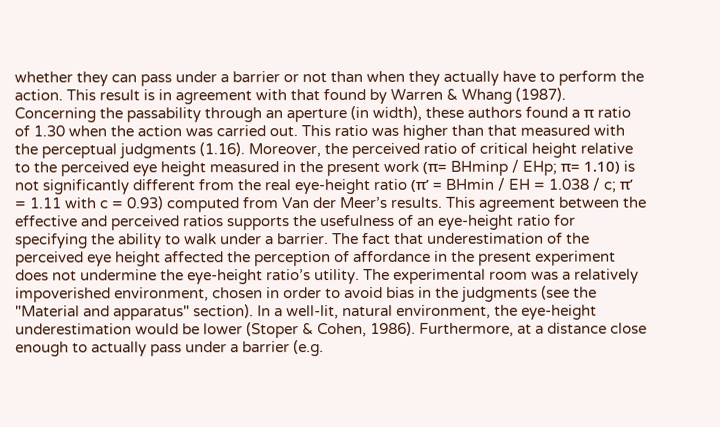whether they can pass under a barrier or not than when they actually have to perform the action. This result is in agreement with that found by Warren & Whang (1987). Concerning the passability through an aperture (in width), these authors found a π ratio of 1.30 when the action was carried out. This ratio was higher than that measured with the perceptual judgments (1.16). Moreover, the perceived ratio of critical height relative to the perceived eye height measured in the present work (π= BHminp / EHp; π= 1.10) is not significantly different from the real eye-height ratio (π’ = BHmin / EH = 1.038 / c; π’ = 1.11 with c = 0.93) computed from Van der Meer’s results. This agreement between the effective and perceived ratios supports the usefulness of an eye-height ratio for specifying the ability to walk under a barrier. The fact that underestimation of the perceived eye height affected the perception of affordance in the present experiment does not undermine the eye-height ratio’s utility. The experimental room was a relatively impoverished environment, chosen in order to avoid bias in the judgments (see the "Material and apparatus" section). In a well-lit, natural environment, the eye-height underestimation would be lower (Stoper & Cohen, 1986). Furthermore, at a distance close enough to actually pass under a barrier (e.g.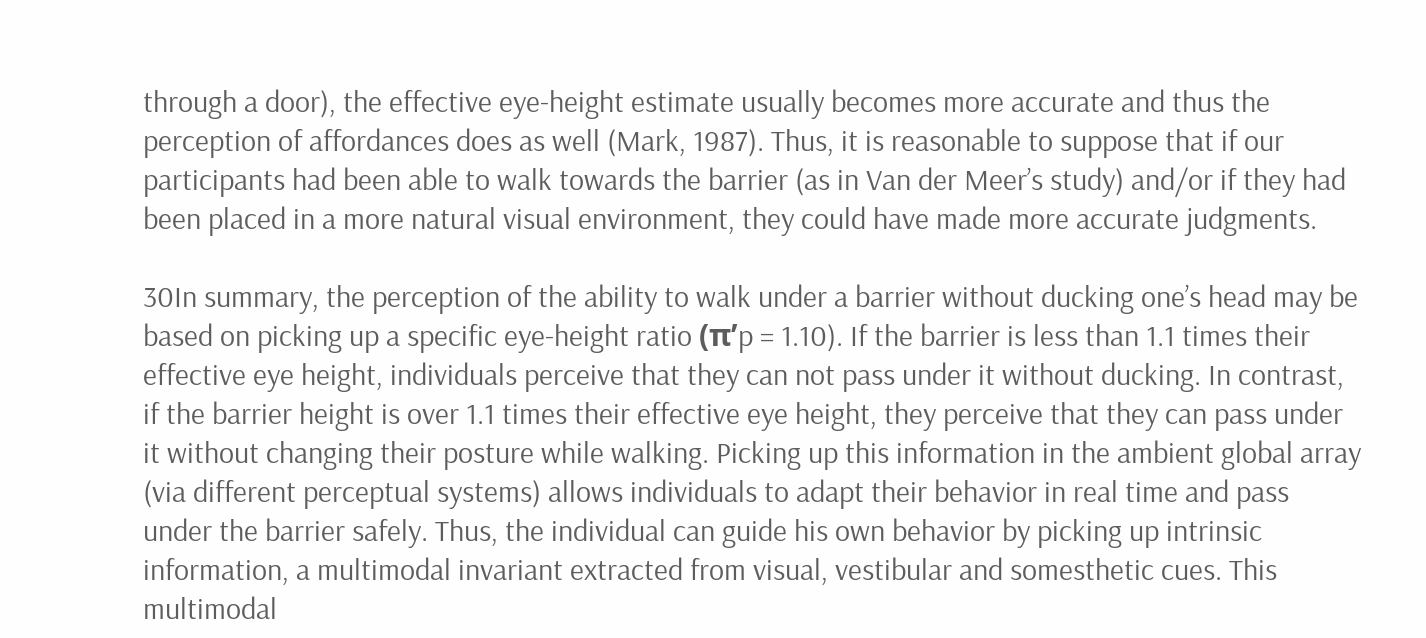through a door), the effective eye-height estimate usually becomes more accurate and thus the perception of affordances does as well (Mark, 1987). Thus, it is reasonable to suppose that if our participants had been able to walk towards the barrier (as in Van der Meer’s study) and/or if they had been placed in a more natural visual environment, they could have made more accurate judgments.

30In summary, the perception of the ability to walk under a barrier without ducking one’s head may be based on picking up a specific eye-height ratio (π’p = 1.10). If the barrier is less than 1.1 times their effective eye height, individuals perceive that they can not pass under it without ducking. In contrast, if the barrier height is over 1.1 times their effective eye height, they perceive that they can pass under it without changing their posture while walking. Picking up this information in the ambient global array (via different perceptual systems) allows individuals to adapt their behavior in real time and pass under the barrier safely. Thus, the individual can guide his own behavior by picking up intrinsic information, a multimodal invariant extracted from visual, vestibular and somesthetic cues. This multimodal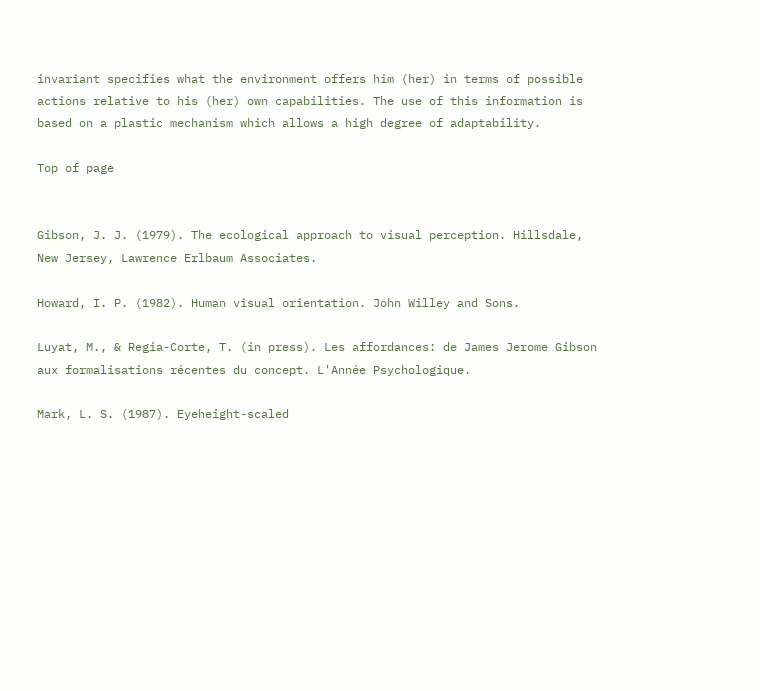invariant specifies what the environment offers him (her) in terms of possible actions relative to his (her) own capabilities. The use of this information is based on a plastic mechanism which allows a high degree of adaptability.

Top of page


Gibson, J. J. (1979). The ecological approach to visual perception. Hillsdale, New Jersey, Lawrence Erlbaum Associates.

Howard, I. P. (1982). Human visual orientation. John Willey and Sons.

Luyat, M., & Regia-Corte, T. (in press). Les affordances: de James Jerome Gibson aux formalisations récentes du concept. L'Année Psychologique.

Mark, L. S. (1987). Eyeheight-scaled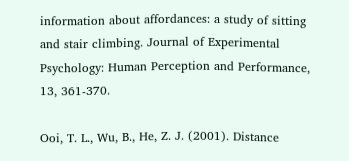information about affordances: a study of sitting and stair climbing. Journal of Experimental Psychology: Human Perception and Performance, 13, 361-370.

Ooi, T. L., Wu, B., He, Z. J. (2001). Distance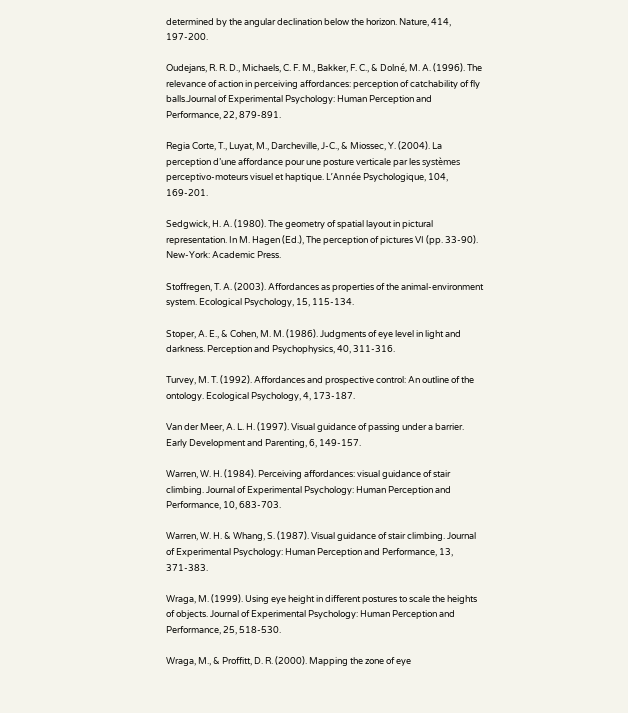determined by the angular declination below the horizon. Nature, 414, 197-200.

Oudejans, R. R. D., Michaels, C. F. M., Bakker, F. C., & Dolné, M. A. (1996). The relevance of action in perceiving affordances: perception of catchability of fly balls.Journal of Experimental Psychology: Human Perception and Performance, 22, 879-891.

Regia Corte, T., Luyat, M., Darcheville, J-C., & Miossec, Y. (2004). La perception d’une affordance pour une posture verticale par les systèmes perceptivo-moteurs visuel et haptique. L’Année Psychologique, 104, 169-201.

Sedgwick, H. A. (1980). The geometry of spatial layout in pictural representation. In M. Hagen (Ed.), The perception of pictures VI (pp. 33-90). New-York: Academic Press.

Stoffregen, T. A. (2003). Affordances as properties of the animal-environment system. Ecological Psychology, 15, 115-134.

Stoper, A. E., & Cohen, M. M. (1986). Judgments of eye level in light and darkness. Perception and Psychophysics, 40, 311-316.

Turvey, M. T. (1992). Affordances and prospective control: An outline of the ontology. Ecological Psychology, 4, 173-187.

Van der Meer, A. L. H. (1997). Visual guidance of passing under a barrier. Early Development and Parenting, 6, 149-157.

Warren, W. H. (1984). Perceiving affordances: visual guidance of stair climbing. Journal of Experimental Psychology: Human Perception and Performance, 10, 683-703.

Warren, W. H. & Whang, S. (1987). Visual guidance of stair climbing. Journal of Experimental Psychology: Human Perception and Performance, 13, 371-383.

Wraga, M. (1999). Using eye height in different postures to scale the heights of objects. Journal of Experimental Psychology: Human Perception and Performance, 25, 518-530.

Wraga, M., & Proffitt, D. R. (2000). Mapping the zone of eye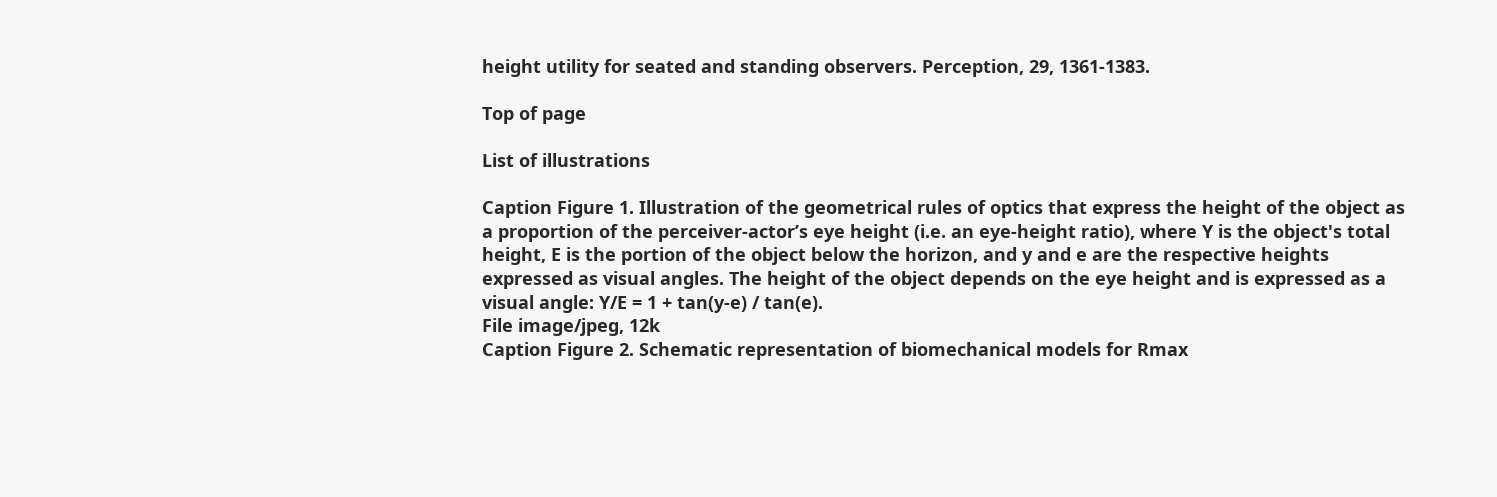height utility for seated and standing observers. Perception, 29, 1361-1383.

Top of page

List of illustrations

Caption Figure 1. Illustration of the geometrical rules of optics that express the height of the object as a proportion of the perceiver-actor’s eye height (i.e. an eye-height ratio), where Y is the object's total height, E is the portion of the object below the horizon, and y and e are the respective heights expressed as visual angles. The height of the object depends on the eye height and is expressed as a visual angle: Y/E = 1 + tan(y-e) / tan(e).
File image/jpeg, 12k
Caption Figure 2. Schematic representation of biomechanical models for Rmax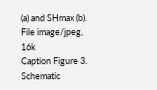(a) and SHmax (b).
File image/jpeg, 16k
Caption Figure 3. Schematic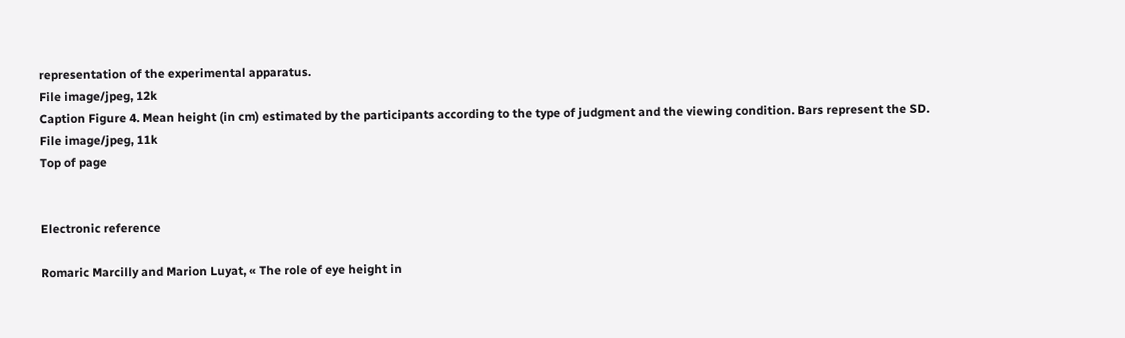representation of the experimental apparatus.
File image/jpeg, 12k
Caption Figure 4. Mean height (in cm) estimated by the participants according to the type of judgment and the viewing condition. Bars represent the SD.
File image/jpeg, 11k
Top of page


Electronic reference

Romaric Marcilly and Marion Luyat, « The role of eye height in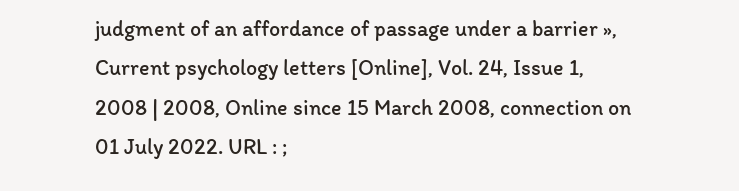judgment of an affordance of passage under a barrier », Current psychology letters [Online], Vol. 24, Issue 1, 2008 | 2008, Online since 15 March 2008, connection on 01 July 2022. URL : ;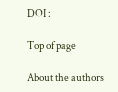DOI :

Top of page

About the authors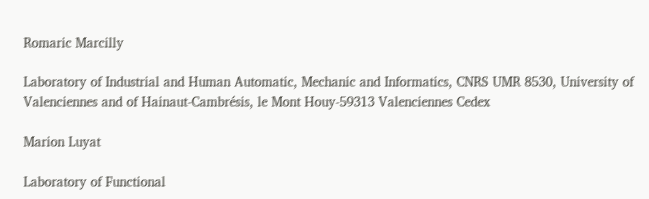Romaric Marcilly

Laboratory of Industrial and Human Automatic, Mechanic and Informatics, CNRS UMR 8530, University of Valenciennes and of Hainaut-Cambrésis, le Mont Houy-59313 Valenciennes Cedex

Marion Luyat

Laboratory of Functional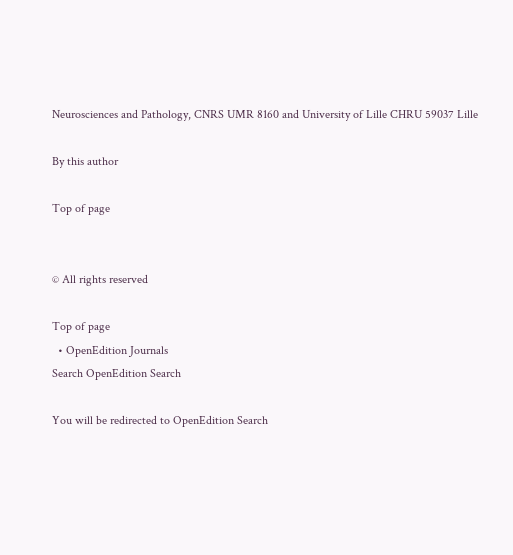Neurosciences and Pathology, CNRS UMR 8160 and University of Lille CHRU 59037 Lille

By this author

Top of page


© All rights reserved

Top of page
  • OpenEdition Journals
Search OpenEdition Search

You will be redirected to OpenEdition Search